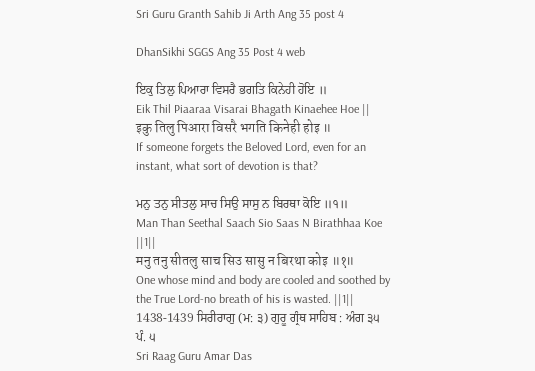Sri Guru Granth Sahib Ji Arth Ang 35 post 4

DhanSikhi SGGS Ang 35 Post 4 web

ਇਕੁ ਤਿਲੁ ਪਿਆਰਾ ਵਿਸਰੈ ਭਗਤਿ ਕਿਨੇਹੀ ਹੋਇ ॥
Eik Thil Piaaraa Visarai Bhagath Kinaehee Hoe ||
इकु तिलु पिआरा विसरै भगति किनेही होइ ॥
If someone forgets the Beloved Lord, even for an instant, what sort of devotion is that?

ਮਨੁ ਤਨੁ ਸੀਤਲੁ ਸਾਚ ਸਿਉ ਸਾਸੁ ਨ ਬਿਰਥਾ ਕੋਇ ॥੧॥
Man Than Seethal Saach Sio Saas N Birathhaa Koe ||1||
मनु तनु सीतलु साच सिउ सासु न बिरथा कोइ ॥१॥
One whose mind and body are cooled and soothed by the True Lord-no breath of his is wasted. ||1||
1438-1439 ਸਿਰੀਰਾਗੁ (ਮ: ੩) ਗੁਰੂ ਗ੍ਰੰਥ ਸਾਹਿਬ : ਅੰਗ ੩੫ ਪੰ. ੫
Sri Raag Guru Amar Das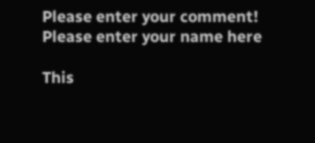Please enter your comment!
Please enter your name here

This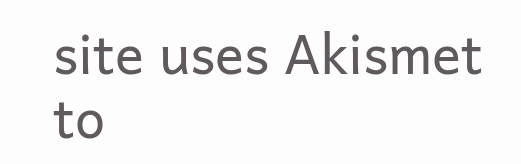site uses Akismet to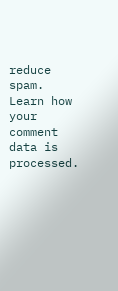reduce spam. Learn how your comment data is processed.